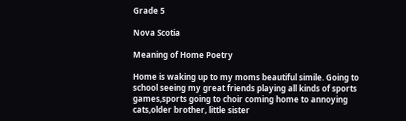Grade 5

Nova Scotia

Meaning of Home Poetry

Home is waking up to my moms beautiful simile. Going to school seeing my great friends playing all kinds of sports games,sports going to choir coming home to annoying cats,older brother, little sister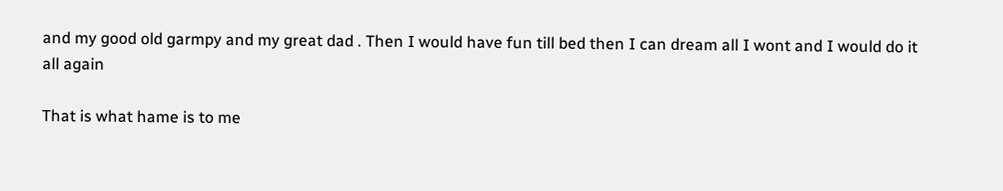and my good old garmpy and my great dad . Then I would have fun till bed then I can dream all I wont and I would do it all again

That is what hame is to me